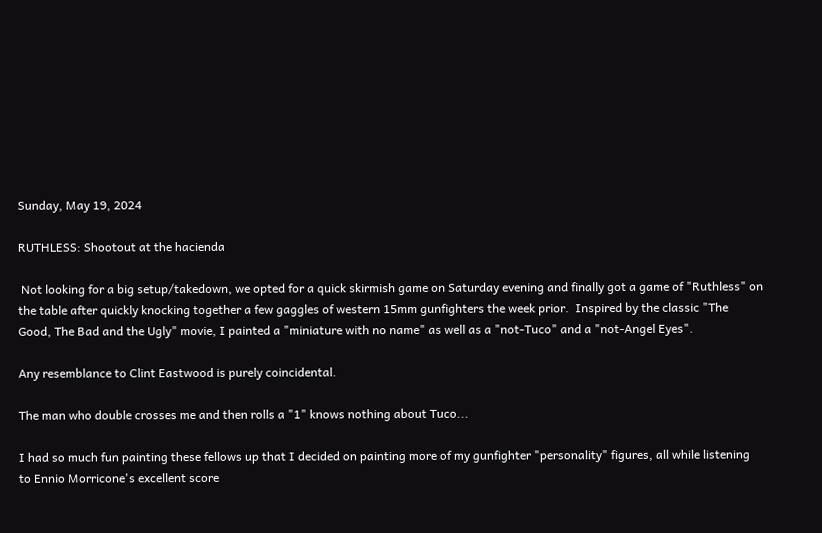Sunday, May 19, 2024

RUTHLESS: Shootout at the hacienda

 Not looking for a big setup/takedown, we opted for a quick skirmish game on Saturday evening and finally got a game of "Ruthless" on the table after quickly knocking together a few gaggles of western 15mm gunfighters the week prior.  Inspired by the classic "The Good, The Bad and the Ugly" movie, I painted a "miniature with no name" as well as a "not-Tuco" and a "not-Angel Eyes".

Any resemblance to Clint Eastwood is purely coincidental.

The man who double crosses me and then rolls a "1" knows nothing about Tuco...

I had so much fun painting these fellows up that I decided on painting more of my gunfighter "personality" figures, all while listening to Ennio Morricone's excellent score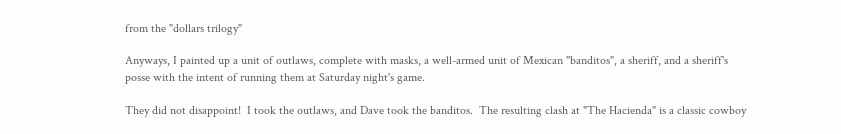from the "dollars trilogy"

Anyways, I painted up a unit of outlaws, complete with masks, a well-armed unit of Mexican "banditos", a sheriff, and a sheriff's posse with the intent of running them at Saturday night's game.

They did not disappoint!  I took the outlaws, and Dave took the banditos.  The resulting clash at "The Hacienda" is a classic cowboy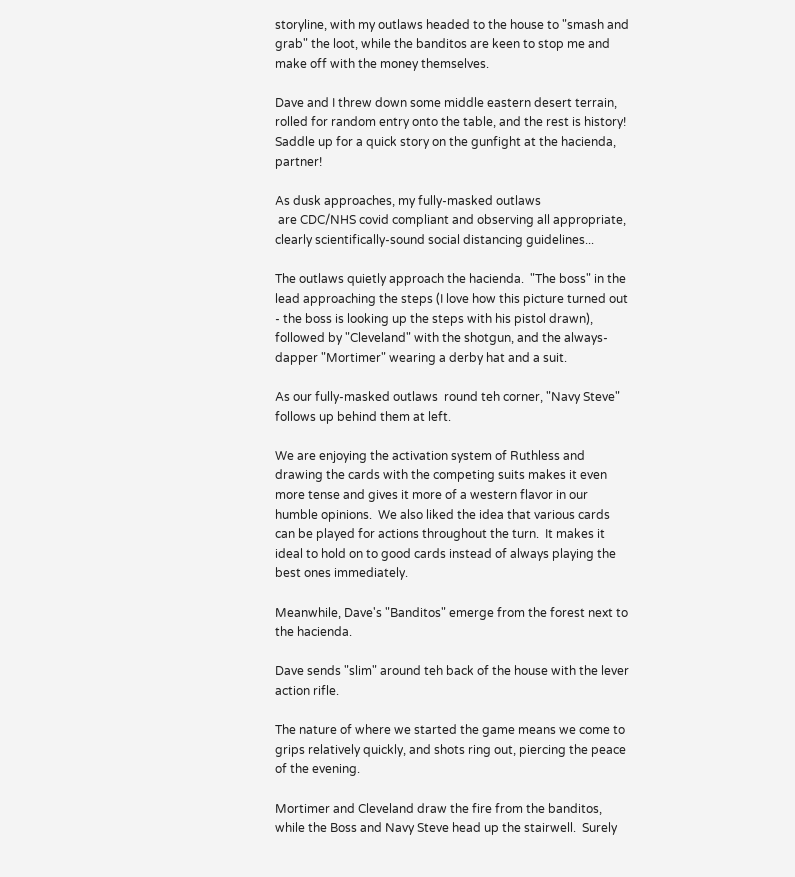storyline, with my outlaws headed to the house to "smash and grab" the loot, while the banditos are keen to stop me and make off with the money themselves.

Dave and I threw down some middle eastern desert terrain, rolled for random entry onto the table, and the rest is history!  Saddle up for a quick story on the gunfight at the hacienda, partner!

As dusk approaches, my fully-masked outlaws
 are CDC/NHS covid compliant and observing all appropriate, clearly scientifically-sound social distancing guidelines...

The outlaws quietly approach the hacienda.  "The boss" in the lead approaching the steps (I love how this picture turned out - the boss is looking up the steps with his pistol drawn), followed by "Cleveland" with the shotgun, and the always-dapper "Mortimer" wearing a derby hat and a suit.

As our fully-masked outlaws  round teh corner, "Navy Steve" follows up behind them at left.

We are enjoying the activation system of Ruthless and drawing the cards with the competing suits makes it even more tense and gives it more of a western flavor in our humble opinions.  We also liked the idea that various cards can be played for actions throughout the turn.  It makes it ideal to hold on to good cards instead of always playing the best ones immediately.

Meanwhile, Dave's "Banditos" emerge from the forest next to the hacienda.

Dave sends "slim" around teh back of the house with the lever action rifle.

The nature of where we started the game means we come to grips relatively quickly, and shots ring out, piercing the peace of the evening.

Mortimer and Cleveland draw the fire from the banditos, while the Boss and Navy Steve head up the stairwell.  Surely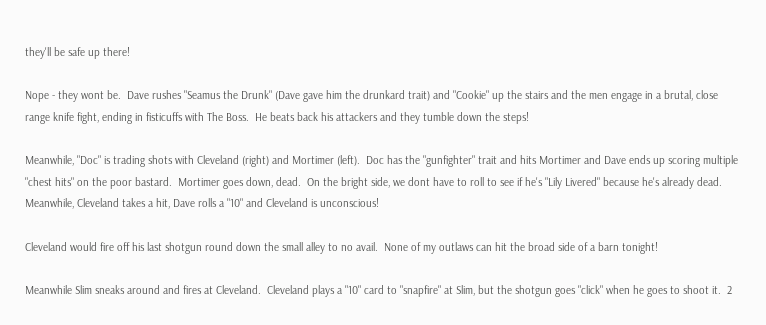they'll be safe up there!

Nope - they wont be.  Dave rushes "Seamus the Drunk" (Dave gave him the drunkard trait) and "Cookie" up the stairs and the men engage in a brutal, close range knife fight, ending in fisticuffs with The Boss.  He beats back his attackers and they tumble down the steps!

Meanwhile, "Doc" is trading shots with Cleveland (right) and Mortimer (left).  Doc has the "gunfighter" trait and hits Mortimer and Dave ends up scoring multiple "chest hits" on the poor bastard.  Mortimer goes down, dead.  On the bright side, we dont have to roll to see if he's "Lily Livered" because he's already dead.  Meanwhile, Cleveland takes a hit, Dave rolls a "10" and Cleveland is unconscious!

Cleveland would fire off his last shotgun round down the small alley to no avail.  None of my outlaws can hit the broad side of a barn tonight!

Meanwhile Slim sneaks around and fires at Cleveland.  Cleveland plays a "10" card to "snapfire" at Slim, but the shotgun goes "click" when he goes to shoot it.  2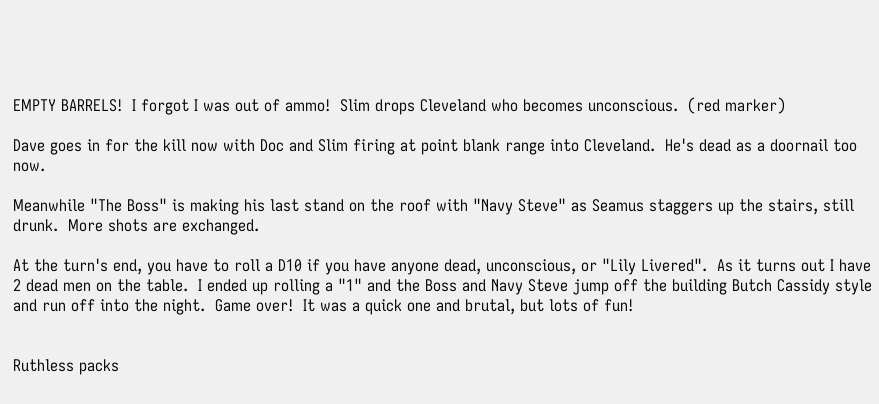EMPTY BARRELS!  I forgot I was out of ammo!  Slim drops Cleveland who becomes unconscious.  (red marker)

Dave goes in for the kill now with Doc and Slim firing at point blank range into Cleveland.  He's dead as a doornail too now.

Meanwhile "The Boss" is making his last stand on the roof with "Navy Steve" as Seamus staggers up the stairs, still drunk.  More shots are exchanged.

At the turn's end, you have to roll a D10 if you have anyone dead, unconscious, or "Lily Livered".  As it turns out I have 2 dead men on the table.  I ended up rolling a "1" and the Boss and Navy Steve jump off the building Butch Cassidy style and run off into the night.  Game over!  It was a quick one and brutal, but lots of fun!


Ruthless packs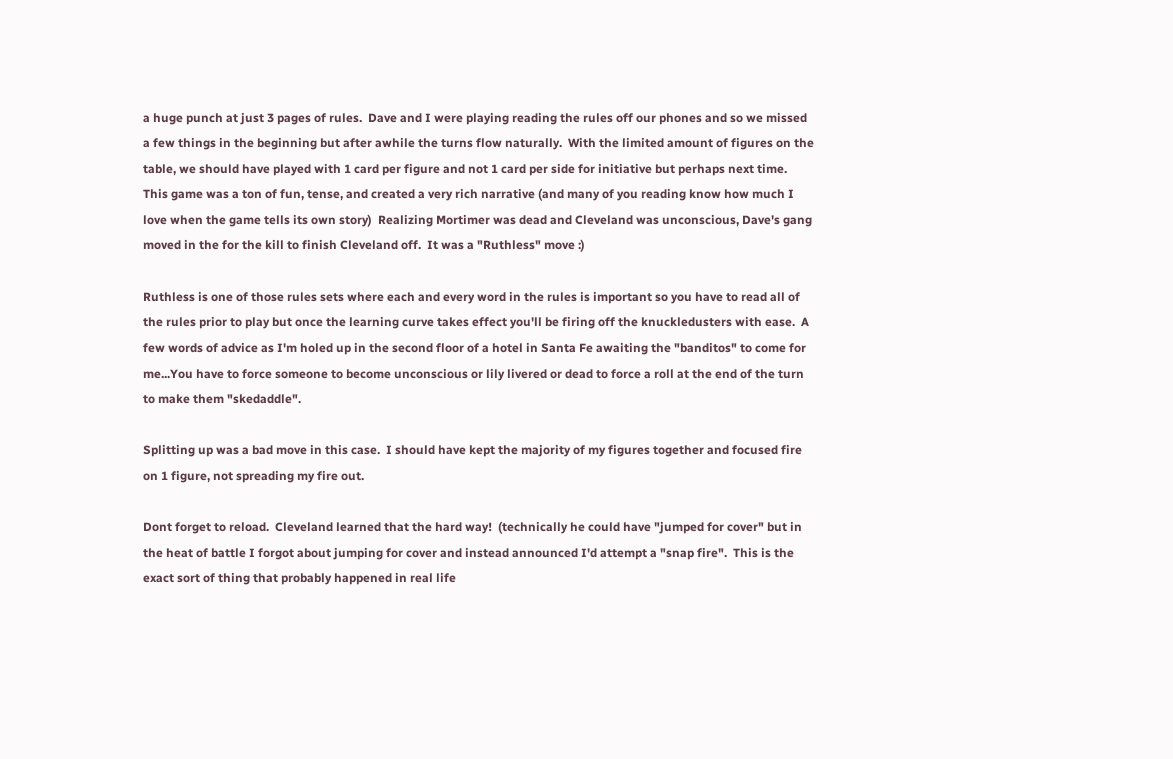a huge punch at just 3 pages of rules.  Dave and I were playing reading the rules off our phones and so we missed a few things in the beginning but after awhile the turns flow naturally.  With the limited amount of figures on the table, we should have played with 1 card per figure and not 1 card per side for initiative but perhaps next time.  This game was a ton of fun, tense, and created a very rich narrative (and many of you reading know how much I love when the game tells its own story)  Realizing Mortimer was dead and Cleveland was unconscious, Dave's gang moved in the for the kill to finish Cleveland off.  It was a "Ruthless" move :)

Ruthless is one of those rules sets where each and every word in the rules is important so you have to read all of the rules prior to play but once the learning curve takes effect you'll be firing off the knuckledusters with ease.  A few words of advice as I'm holed up in the second floor of a hotel in Santa Fe awaiting the "banditos" to come for me...You have to force someone to become unconscious or lily livered or dead to force a roll at the end of the turn to make them "skedaddle".

Splitting up was a bad move in this case.  I should have kept the majority of my figures together and focused fire on 1 figure, not spreading my fire out.

Dont forget to reload.  Cleveland learned that the hard way!  (technically he could have "jumped for cover" but in the heat of battle I forgot about jumping for cover and instead announced I'd attempt a "snap fire".  This is the exact sort of thing that probably happened in real life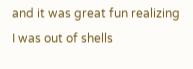and it was great fun realizing I was out of shells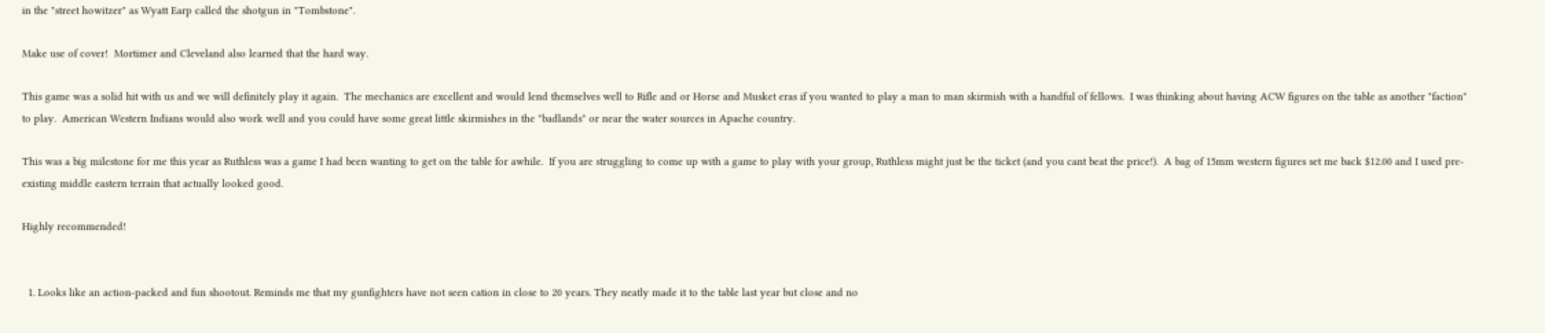in the "street howitzer" as Wyatt Earp called the shotgun in "Tombstone".

Make use of cover!  Mortimer and Cleveland also learned that the hard way.

This game was a solid hit with us and we will definitely play it again.  The mechanics are excellent and would lend themselves well to Rifle and or Horse and Musket eras if you wanted to play a man to man skirmish with a handful of fellows.  I was thinking about having ACW figures on the table as another "faction" to play.  American Western Indians would also work well and you could have some great little skirmishes in the "badlands" or near the water sources in Apache country.

This was a big milestone for me this year as Ruthless was a game I had been wanting to get on the table for awhile.  If you are struggling to come up with a game to play with your group, Ruthless might just be the ticket (and you cant beat the price!).  A bag of 15mm western figures set me back $12.00 and I used pre-existing middle eastern terrain that actually looked good.

Highly recommended!


  1. Looks like an action-packed and fun shootout. Reminds me that my gunfighters have not seen cation in close to 20 years. They neatly made it to the table last year but close and no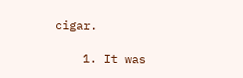cigar.

    1. It was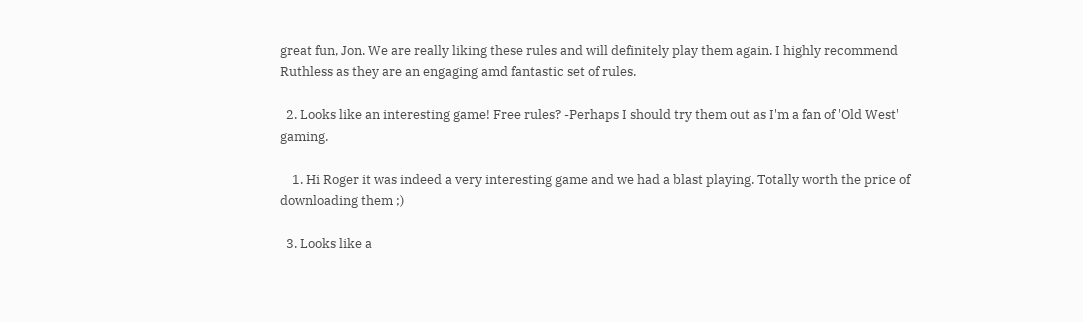great fun, Jon. We are really liking these rules and will definitely play them again. I highly recommend Ruthless as they are an engaging amd fantastic set of rules.

  2. Looks like an interesting game! Free rules? -Perhaps I should try them out as I'm a fan of 'Old West' gaming.

    1. Hi Roger it was indeed a very interesting game and we had a blast playing. Totally worth the price of downloading them ;)

  3. Looks like a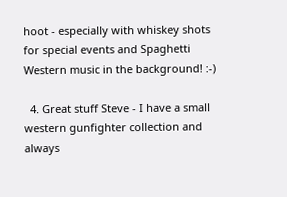hoot - especially with whiskey shots for special events and Spaghetti Western music in the background! :-)

  4. Great stuff Steve - I have a small western gunfighter collection and always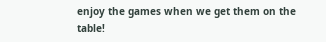enjoy the games when we get them on the table!